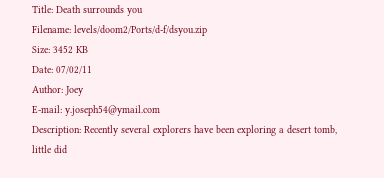Title: Death surrounds you
Filename: levels/doom2/Ports/d-f/dsyou.zip
Size: 3452 KB
Date: 07/02/11
Author: Joey
E-mail: y.joseph54@ymail.com
Description: Recently several explorers have been exploring a desert tomb, little did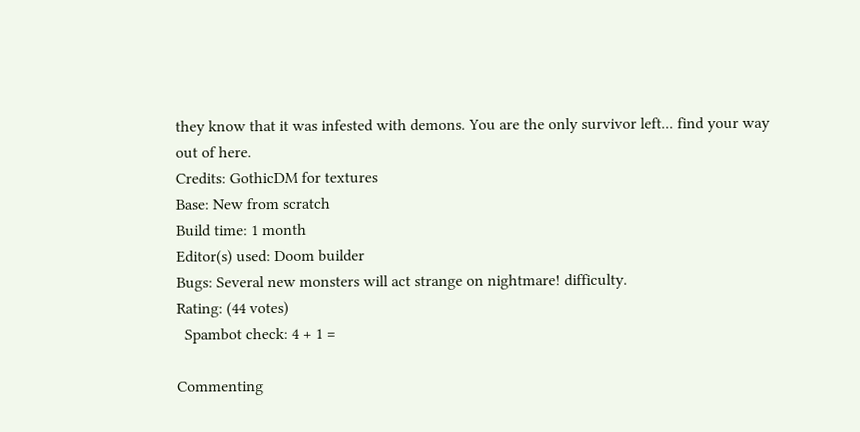they know that it was infested with demons. You are the only survivor left... find your way out of here.
Credits: GothicDM for textures
Base: New from scratch
Build time: 1 month
Editor(s) used: Doom builder
Bugs: Several new monsters will act strange on nightmare! difficulty.
Rating: (44 votes)
  Spambot check: 4 + 1 =

Commenting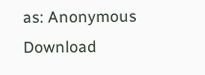as: Anonymous
Download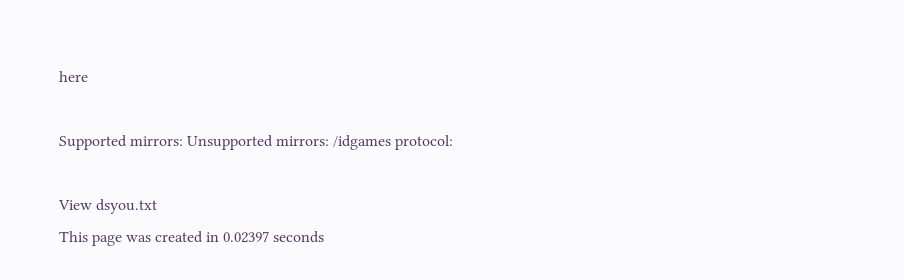here

Supported mirrors: Unsupported mirrors: /idgames protocol:

View dsyou.txt
This page was created in 0.02397 seconds